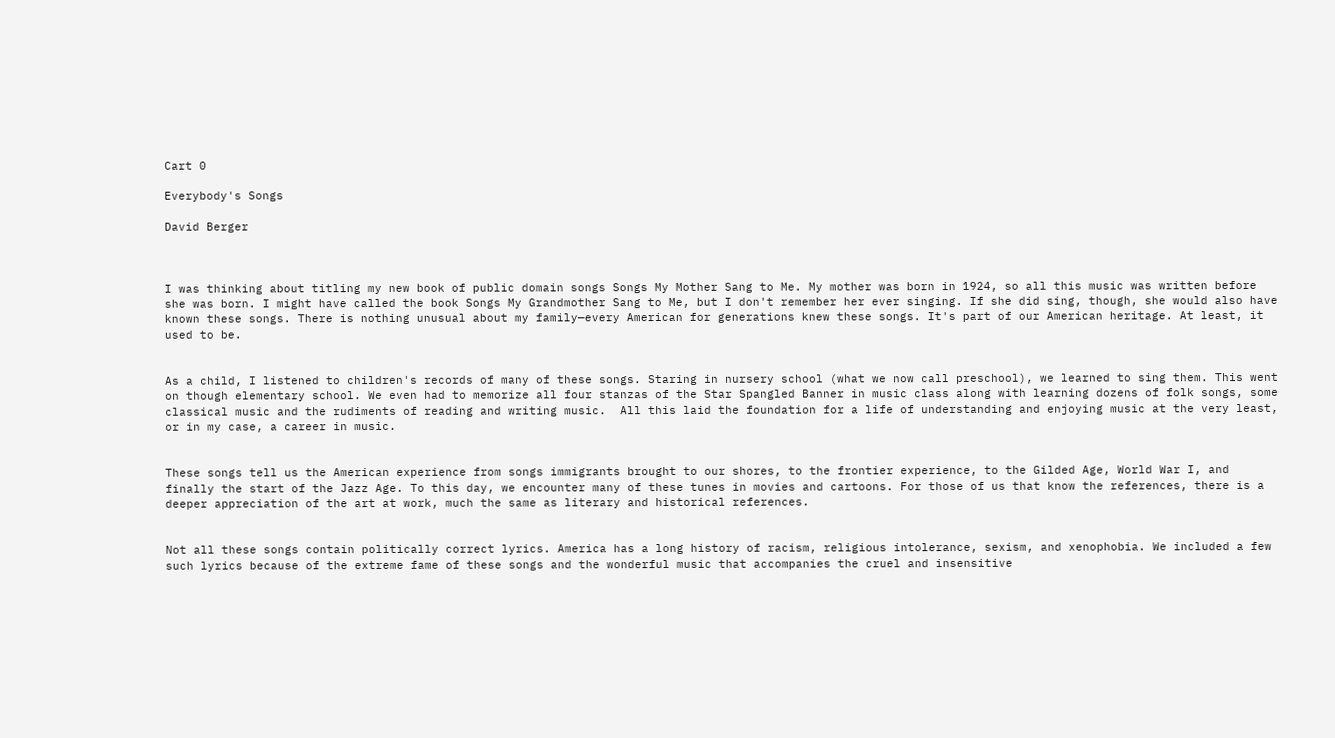Cart 0

Everybody's Songs

David Berger



I was thinking about titling my new book of public domain songs Songs My Mother Sang to Me. My mother was born in 1924, so all this music was written before she was born. I might have called the book Songs My Grandmother Sang to Me, but I don't remember her ever singing. If she did sing, though, she would also have known these songs. There is nothing unusual about my family—every American for generations knew these songs. It's part of our American heritage. At least, it used to be.


As a child, I listened to children's records of many of these songs. Staring in nursery school (what we now call preschool), we learned to sing them. This went on though elementary school. We even had to memorize all four stanzas of the Star Spangled Banner in music class along with learning dozens of folk songs, some classical music and the rudiments of reading and writing music.  All this laid the foundation for a life of understanding and enjoying music at the very least, or in my case, a career in music.


These songs tell us the American experience from songs immigrants brought to our shores, to the frontier experience, to the Gilded Age, World War I, and finally the start of the Jazz Age. To this day, we encounter many of these tunes in movies and cartoons. For those of us that know the references, there is a deeper appreciation of the art at work, much the same as literary and historical references.


Not all these songs contain politically correct lyrics. America has a long history of racism, religious intolerance, sexism, and xenophobia. We included a few such lyrics because of the extreme fame of these songs and the wonderful music that accompanies the cruel and insensitive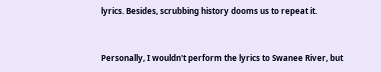lyrics. Besides, scrubbing history dooms us to repeat it.


Personally, I wouldn't perform the lyrics to Swanee River, but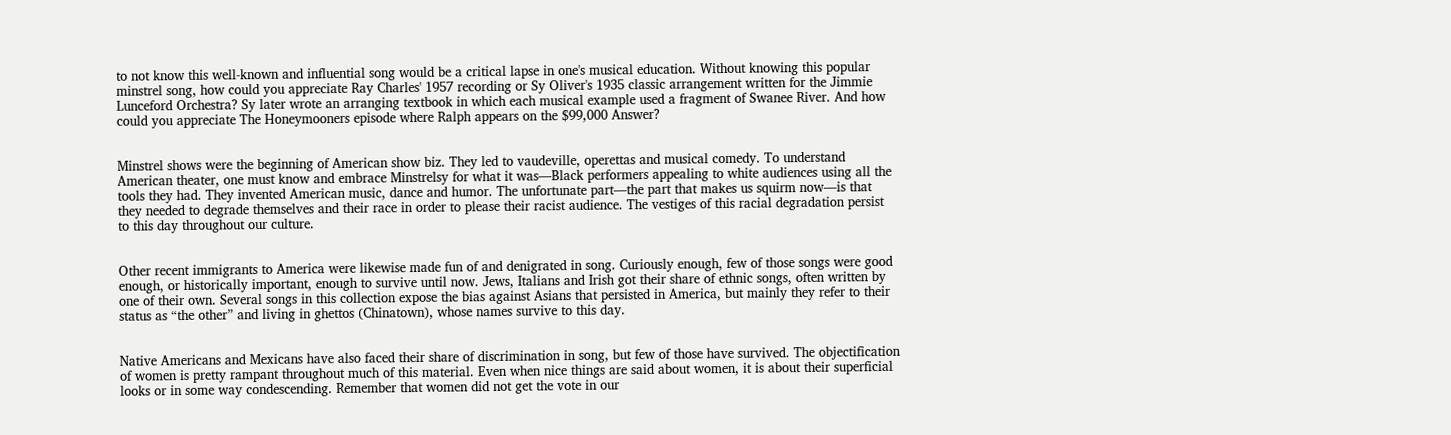to not know this well-known and influential song would be a critical lapse in one's musical education. Without knowing this popular minstrel song, how could you appreciate Ray Charles' 1957 recording or Sy Oliver's 1935 classic arrangement written for the Jimmie Lunceford Orchestra? Sy later wrote an arranging textbook in which each musical example used a fragment of Swanee River. And how could you appreciate The Honeymooners episode where Ralph appears on the $99,000 Answer?


Minstrel shows were the beginning of American show biz. They led to vaudeville, operettas and musical comedy. To understand American theater, one must know and embrace Minstrelsy for what it was—Black performers appealing to white audiences using all the tools they had. They invented American music, dance and humor. The unfortunate part—the part that makes us squirm now—is that they needed to degrade themselves and their race in order to please their racist audience. The vestiges of this racial degradation persist to this day throughout our culture.


Other recent immigrants to America were likewise made fun of and denigrated in song. Curiously enough, few of those songs were good enough, or historically important, enough to survive until now. Jews, Italians and Irish got their share of ethnic songs, often written by one of their own. Several songs in this collection expose the bias against Asians that persisted in America, but mainly they refer to their status as “the other” and living in ghettos (Chinatown), whose names survive to this day.


Native Americans and Mexicans have also faced their share of discrimination in song, but few of those have survived. The objectification of women is pretty rampant throughout much of this material. Even when nice things are said about women, it is about their superficial looks or in some way condescending. Remember that women did not get the vote in our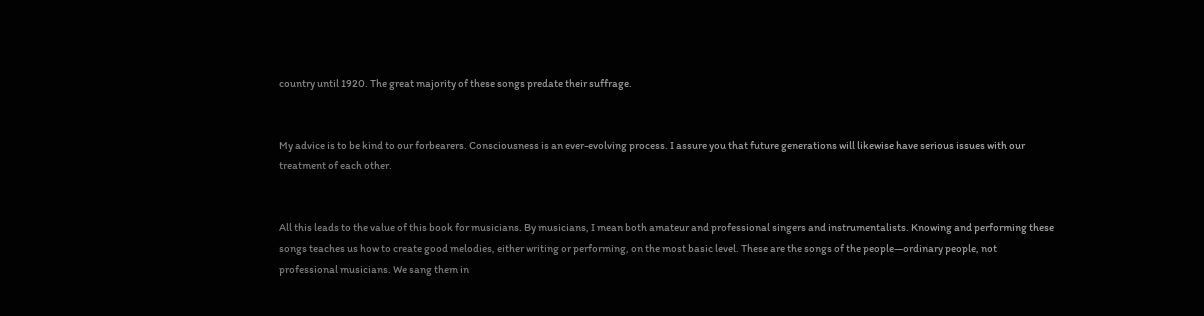country until 1920. The great majority of these songs predate their suffrage.


My advice is to be kind to our forbearers. Consciousness is an ever-evolving process. I assure you that future generations will likewise have serious issues with our treatment of each other.


All this leads to the value of this book for musicians. By musicians, I mean both amateur and professional singers and instrumentalists. Knowing and performing these songs teaches us how to create good melodies, either writing or performing, on the most basic level. These are the songs of the people—ordinary people, not professional musicians. We sang them in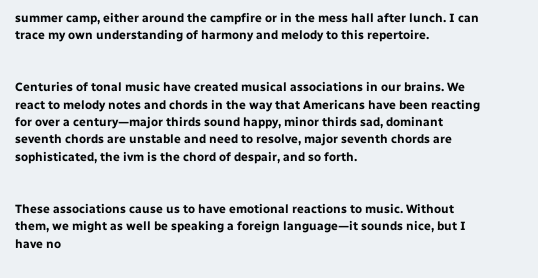summer camp, either around the campfire or in the mess hall after lunch. I can trace my own understanding of harmony and melody to this repertoire.


Centuries of tonal music have created musical associations in our brains. We react to melody notes and chords in the way that Americans have been reacting for over a century—major thirds sound happy, minor thirds sad, dominant seventh chords are unstable and need to resolve, major seventh chords are sophisticated, the ivm is the chord of despair, and so forth.


These associations cause us to have emotional reactions to music. Without them, we might as well be speaking a foreign language—it sounds nice, but I have no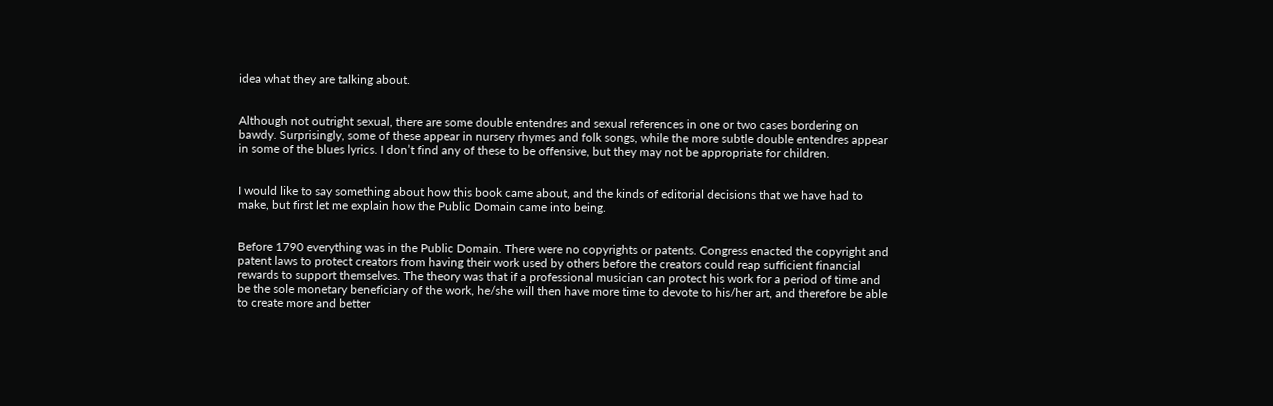idea what they are talking about.


Although not outright sexual, there are some double entendres and sexual references in one or two cases bordering on bawdy. Surprisingly, some of these appear in nursery rhymes and folk songs, while the more subtle double entendres appear in some of the blues lyrics. I don’t find any of these to be offensive, but they may not be appropriate for children.


I would like to say something about how this book came about, and the kinds of editorial decisions that we have had to make, but first let me explain how the Public Domain came into being.


Before 1790 everything was in the Public Domain. There were no copyrights or patents. Congress enacted the copyright and patent laws to protect creators from having their work used by others before the creators could reap sufficient financial rewards to support themselves. The theory was that if a professional musician can protect his work for a period of time and be the sole monetary beneficiary of the work, he/she will then have more time to devote to his/her art, and therefore be able to create more and better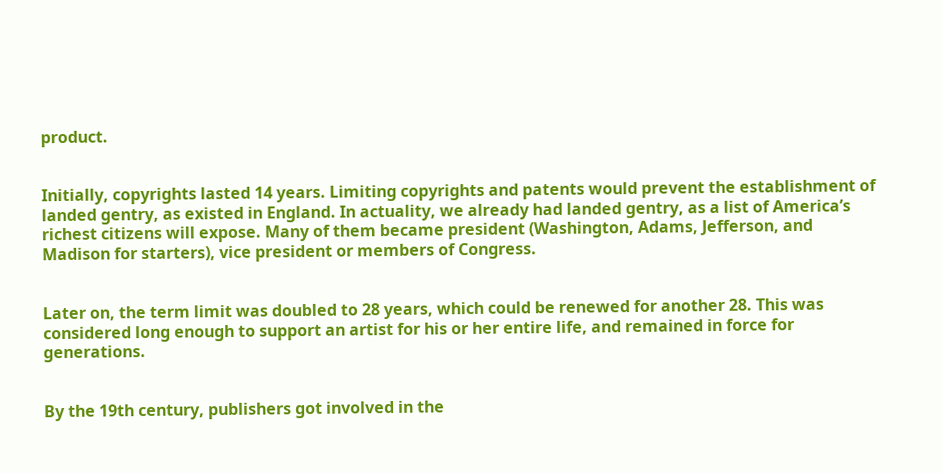product.


Initially, copyrights lasted 14 years. Limiting copyrights and patents would prevent the establishment of landed gentry, as existed in England. In actuality, we already had landed gentry, as a list of America’s richest citizens will expose. Many of them became president (Washington, Adams, Jefferson, and Madison for starters), vice president or members of Congress.


Later on, the term limit was doubled to 28 years, which could be renewed for another 28. This was considered long enough to support an artist for his or her entire life, and remained in force for generations.


By the 19th century, publishers got involved in the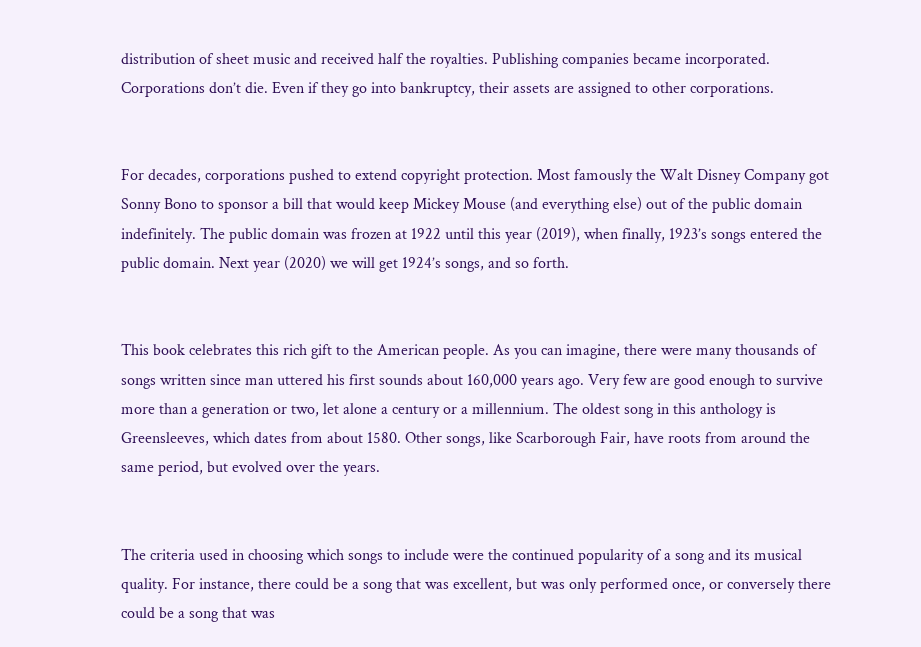distribution of sheet music and received half the royalties. Publishing companies became incorporated. Corporations don’t die. Even if they go into bankruptcy, their assets are assigned to other corporations.


For decades, corporations pushed to extend copyright protection. Most famously the Walt Disney Company got Sonny Bono to sponsor a bill that would keep Mickey Mouse (and everything else) out of the public domain indefinitely. The public domain was frozen at 1922 until this year (2019), when finally, 1923’s songs entered the public domain. Next year (2020) we will get 1924’s songs, and so forth.


This book celebrates this rich gift to the American people. As you can imagine, there were many thousands of songs written since man uttered his first sounds about 160,000 years ago. Very few are good enough to survive more than a generation or two, let alone a century or a millennium. The oldest song in this anthology is Greensleeves, which dates from about 1580. Other songs, like Scarborough Fair, have roots from around the same period, but evolved over the years.


The criteria used in choosing which songs to include were the continued popularity of a song and its musical quality. For instance, there could be a song that was excellent, but was only performed once, or conversely there could be a song that was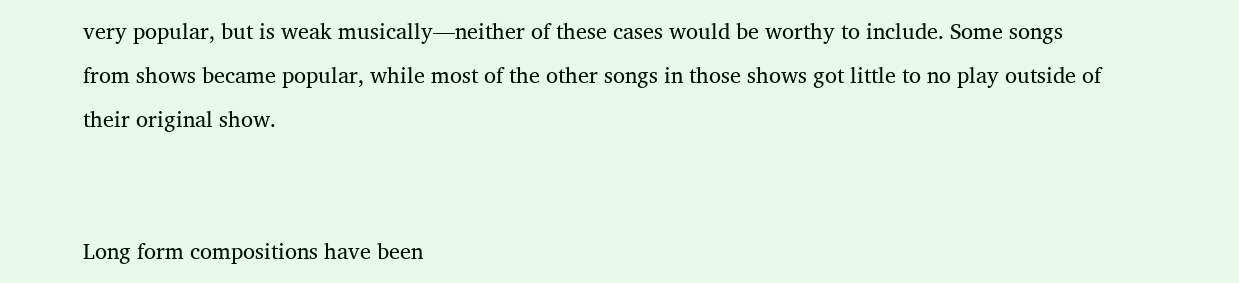very popular, but is weak musically—neither of these cases would be worthy to include. Some songs from shows became popular, while most of the other songs in those shows got little to no play outside of their original show.


Long form compositions have been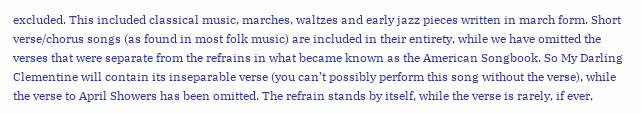excluded. This included classical music, marches, waltzes and early jazz pieces written in march form. Short verse/chorus songs (as found in most folk music) are included in their entirety, while we have omitted the verses that were separate from the refrains in what became known as the American Songbook. So My Darling Clementine will contain its inseparable verse (you can’t possibly perform this song without the verse), while the verse to April Showers has been omitted. The refrain stands by itself, while the verse is rarely, if ever,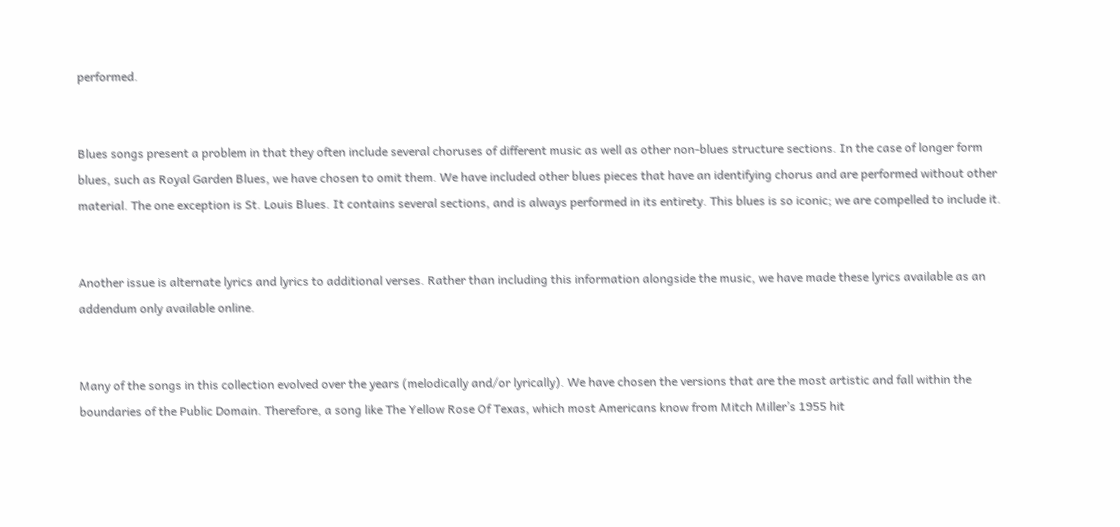performed.


Blues songs present a problem in that they often include several choruses of different music as well as other non-blues structure sections. In the case of longer form blues, such as Royal Garden Blues, we have chosen to omit them. We have included other blues pieces that have an identifying chorus and are performed without other material. The one exception is St. Louis Blues. It contains several sections, and is always performed in its entirety. This blues is so iconic; we are compelled to include it.


Another issue is alternate lyrics and lyrics to additional verses. Rather than including this information alongside the music, we have made these lyrics available as an addendum only available online.


Many of the songs in this collection evolved over the years (melodically and/or lyrically). We have chosen the versions that are the most artistic and fall within the boundaries of the Public Domain. Therefore, a song like The Yellow Rose Of Texas, which most Americans know from Mitch Miller’s 1955 hit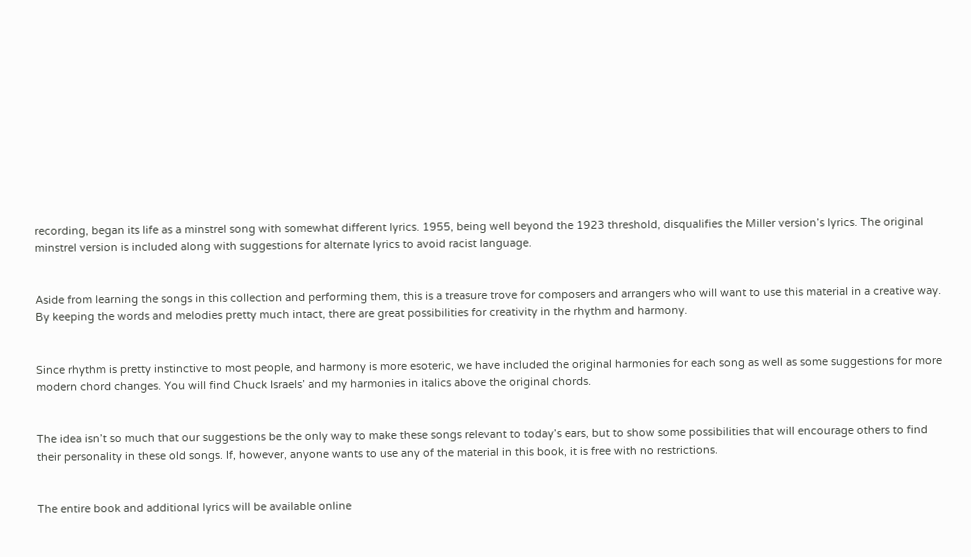recording, began its life as a minstrel song with somewhat different lyrics. 1955, being well beyond the 1923 threshold, disqualifies the Miller version’s lyrics. The original minstrel version is included along with suggestions for alternate lyrics to avoid racist language.


Aside from learning the songs in this collection and performing them, this is a treasure trove for composers and arrangers who will want to use this material in a creative way. By keeping the words and melodies pretty much intact, there are great possibilities for creativity in the rhythm and harmony.


Since rhythm is pretty instinctive to most people, and harmony is more esoteric, we have included the original harmonies for each song as well as some suggestions for more modern chord changes. You will find Chuck Israels’ and my harmonies in italics above the original chords.


The idea isn’t so much that our suggestions be the only way to make these songs relevant to today’s ears, but to show some possibilities that will encourage others to find their personality in these old songs. If, however, anyone wants to use any of the material in this book, it is free with no restrictions.


The entire book and additional lyrics will be available online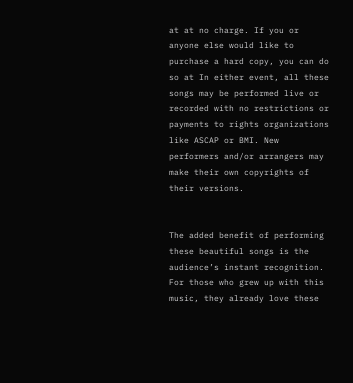at at no charge. If you or anyone else would like to purchase a hard copy, you can do so at In either event, all these songs may be performed live or recorded with no restrictions or payments to rights organizations like ASCAP or BMI. New performers and/or arrangers may make their own copyrights of their versions.


The added benefit of performing these beautiful songs is the audience’s instant recognition. For those who grew up with this music, they already love these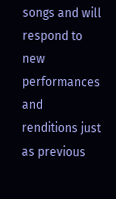songs and will respond to new performances and renditions just as previous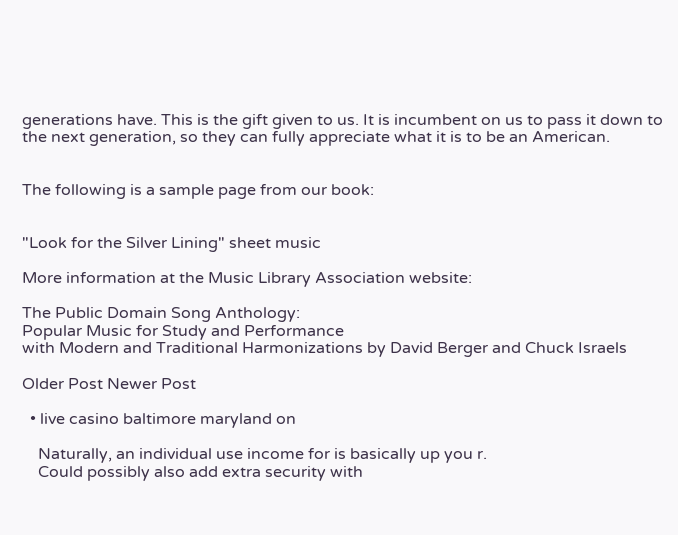generations have. This is the gift given to us. It is incumbent on us to pass it down to the next generation, so they can fully appreciate what it is to be an American.


The following is a sample page from our book:


"Look for the Silver Lining" sheet music

More information at the Music Library Association website:

The Public Domain Song Anthology:
Popular Music for Study and Performance
with Modern and Traditional Harmonizations by David Berger and Chuck Israels

Older Post Newer Post

  • live casino baltimore maryland on

    Naturally, an individual use income for is basically up you r.
    Could possibly also add extra security with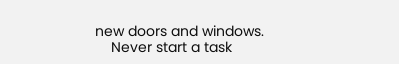new doors and windows.
    Never start a task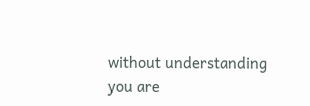without understanding you are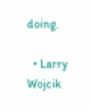doing.

  • Larry Wojcik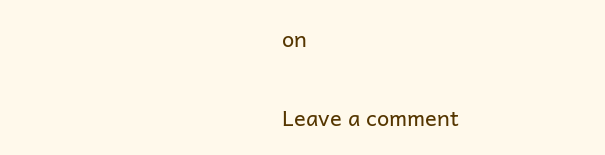on


Leave a comment